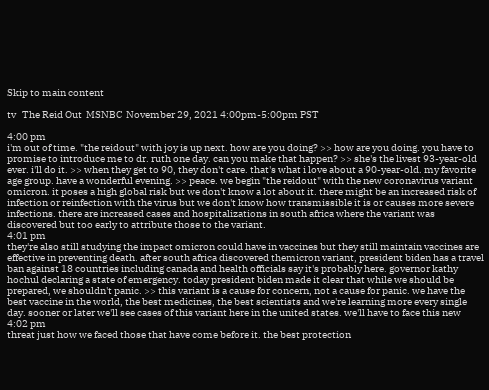Skip to main content

tv   The Reid Out  MSNBC  November 29, 2021 4:00pm-5:00pm PST

4:00 pm
i'm out of time. "the reidout" with joy is up next. how are you doing? >> how are you doing. you have to promise to introduce me to dr. ruth one day. can you make that happen? >> she's the livest 93-year-old ever. i'll do it. >> when they get to 90, they don't care. that's what i love about a 90-year-old. my favorite age group. have a wonderful evening. >> peace. we begin "the reidout" with the new coronavirus variant omicron. it poses a high global risk but we don't know a lot about it. there might be an increased risk of infection or reinfection with the virus but we don't know how transmissible it is or causes more severe infections. there are increased cases and hospitalizations in south africa where the variant was discovered but too early to attribute those to the variant.
4:01 pm
they're also still studying the impact omicron could have in vaccines but they still maintain vaccines are effective in preventing death. after south africa discovered themicron variant, president biden has a travel ban against 18 countries including canada and health officials say it's probably here. governor kathy hochul declaring a state of emergency. today president biden made it clear that while we should be prepared, we shouldn't panic. >> this variant is a cause for concern, not a cause for panic. we have the best vaccine in the world, the best medicines, the best scientists and we're learning more every single day. sooner or later we'll see cases of this variant here in the united states. we'll have to face this new
4:02 pm
threat just how we faced those that have come before it. the best protection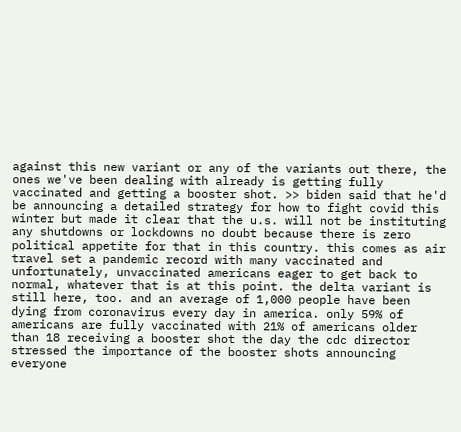against this new variant or any of the variants out there, the ones we've been dealing with already is getting fully vaccinated and getting a booster shot. >> biden said that he'd be announcing a detailed strategy for how to fight covid this winter but made it clear that the u.s. will not be instituting any shutdowns or lockdowns no doubt because there is zero political appetite for that in this country. this comes as air travel set a pandemic record with many vaccinated and unfortunately, unvaccinated americans eager to get back to normal, whatever that is at this point. the delta variant is still here, too. and an average of 1,000 people have been dying from coronavirus every day in america. only 59% of americans are fully vaccinated with 21% of americans older than 18 receiving a booster shot the day the cdc director stressed the importance of the booster shots announcing everyone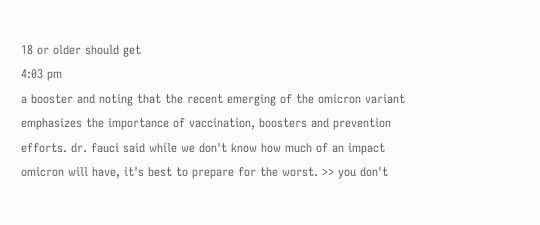18 or older should get
4:03 pm
a booster and noting that the recent emerging of the omicron variant emphasizes the importance of vaccination, boosters and prevention efforts. dr. fauci said while we don't know how much of an impact omicron will have, it's best to prepare for the worst. >> you don't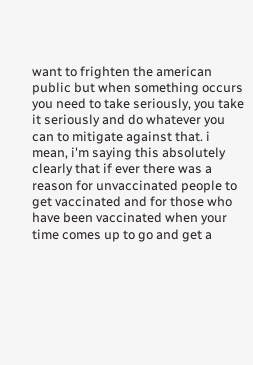want to frighten the american public but when something occurs you need to take seriously, you take it seriously and do whatever you can to mitigate against that. i mean, i'm saying this absolutely clearly that if ever there was a reason for unvaccinated people to get vaccinated and for those who have been vaccinated when your time comes up to go and get a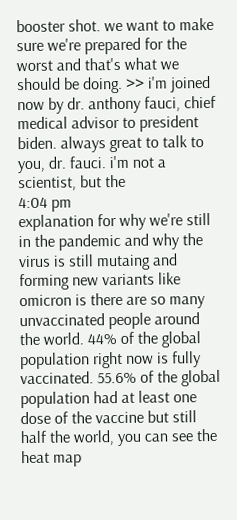booster shot. we want to make sure we're prepared for the worst and that's what we should be doing. >> i'm joined now by dr. anthony fauci, chief medical advisor to president biden. always great to talk to you, dr. fauci. i'm not a scientist, but the
4:04 pm
explanation for why we're still in the pandemic and why the virus is still mutaing and forming new variants like omicron is there are so many unvaccinated people around the world. 44% of the global population right now is fully vaccinated. 55.6% of the global population had at least one dose of the vaccine but still half the world, you can see the heat map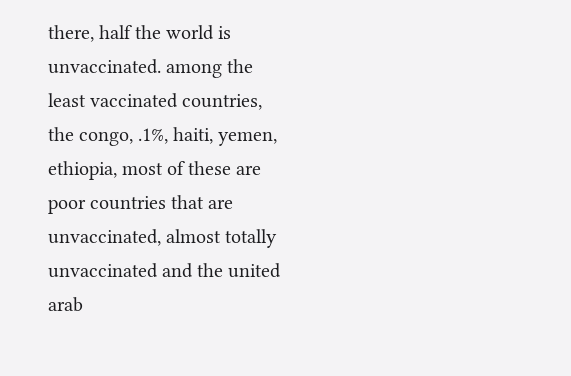there, half the world is unvaccinated. among the least vaccinated countries, the congo, .1%, haiti, yemen, ethiopia, most of these are poor countries that are unvaccinated, almost totally unvaccinated and the united arab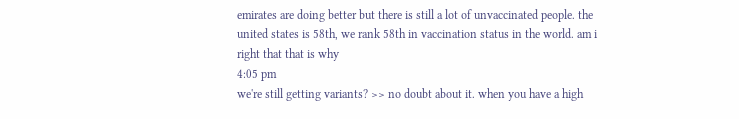emirates are doing better but there is still a lot of unvaccinated people. the united states is 58th, we rank 58th in vaccination status in the world. am i right that that is why
4:05 pm
we're still getting variants? >> no doubt about it. when you have a high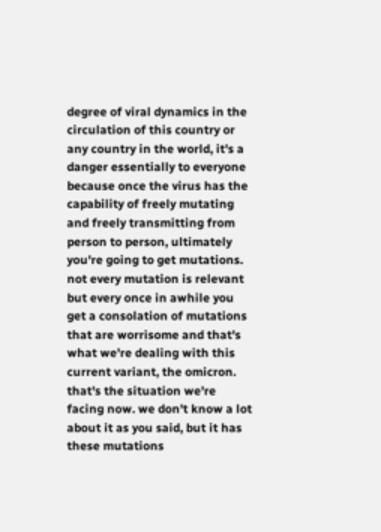degree of viral dynamics in the circulation of this country or any country in the world, it's a danger essentially to everyone because once the virus has the capability of freely mutating and freely transmitting from person to person, ultimately you're going to get mutations. not every mutation is relevant but every once in awhile you get a consolation of mutations that are worrisome and that's what we're dealing with this current variant, the omicron. that's the situation we're facing now. we don't know a lot about it as you said, but it has these mutations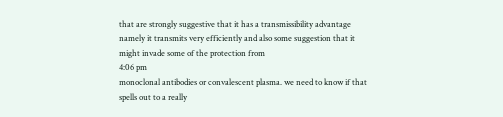that are strongly suggestive that it has a transmissibility advantage namely it transmits very efficiently and also some suggestion that it might invade some of the protection from
4:06 pm
monoclonal antibodies or convalescent plasma. we need to know if that spells out to a really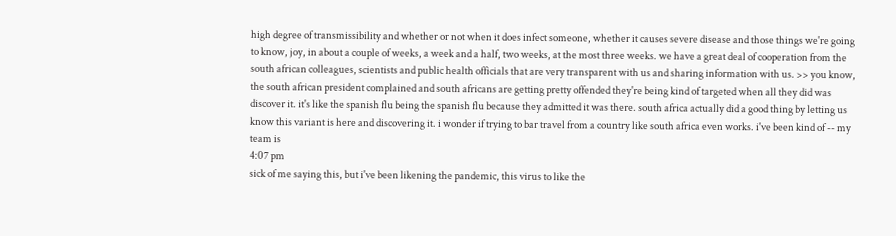high degree of transmissibility and whether or not when it does infect someone, whether it causes severe disease and those things we're going to know, joy, in about a couple of weeks, a week and a half, two weeks, at the most three weeks. we have a great deal of cooperation from the south african colleagues, scientists and public health officials that are very transparent with us and sharing information with us. >> you know, the south african president complained and south africans are getting pretty offended they're being kind of targeted when all they did was discover it. it's like the spanish flu being the spanish flu because they admitted it was there. south africa actually did a good thing by letting us know this variant is here and discovering it. i wonder if trying to bar travel from a country like south africa even works. i've been kind of -- my team is
4:07 pm
sick of me saying this, but i've been likening the pandemic, this virus to like the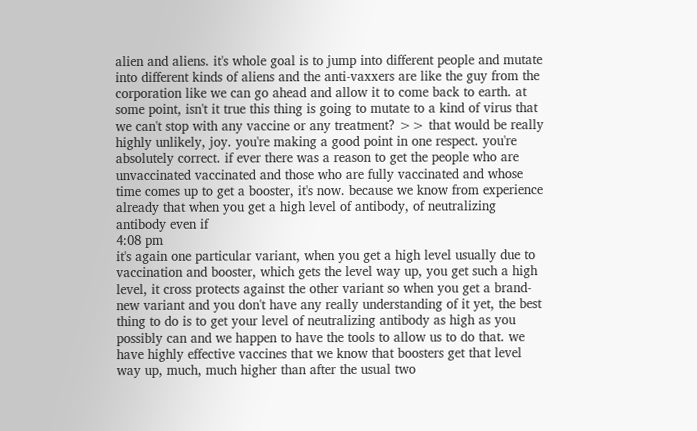alien and aliens. it's whole goal is to jump into different people and mutate into different kinds of aliens and the anti-vaxxers are like the guy from the corporation like we can go ahead and allow it to come back to earth. at some point, isn't it true this thing is going to mutate to a kind of virus that we can't stop with any vaccine or any treatment? >> that would be really highly unlikely, joy. you're making a good point in one respect. you're absolutely correct. if ever there was a reason to get the people who are unvaccinated vaccinated and those who are fully vaccinated and whose time comes up to get a booster, it's now. because we know from experience already that when you get a high level of antibody, of neutralizing antibody even if
4:08 pm
it's again one particular variant, when you get a high level usually due to vaccination and booster, which gets the level way up, you get such a high level, it cross protects against the other variant so when you get a brand-new variant and you don't have any really understanding of it yet, the best thing to do is to get your level of neutralizing antibody as high as you possibly can and we happen to have the tools to allow us to do that. we have highly effective vaccines that we know that boosters get that level way up, much, much higher than after the usual two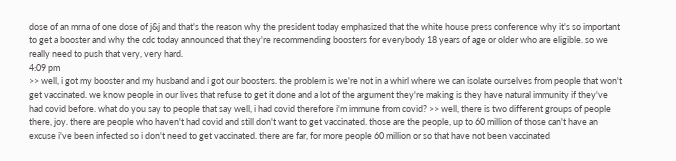dose of an mrna of one dose of j&j and that's the reason why the president today emphasized that the white house press conference why it's so important to get a booster and why the cdc today announced that they're recommending boosters for everybody 18 years of age or older who are eligible. so we really need to push that very, very hard.
4:09 pm
>> well, i got my booster and my husband and i got our boosters. the problem is we're not in a whirl where we can isolate ourselves from people that won't get vaccinated. we know people in our lives that refuse to get it done and a lot of the argument they're making is they have natural immunity if they've had covid before. what do you say to people that say well, i had covid therefore i'm immune from covid? >> well, there is two different groups of people there, joy. there are people who haven't had covid and still don't want to get vaccinated. those are the people, up to 60 million of those can't have an excuse i've been infected so i don't need to get vaccinated. there are far, for more people 60 million or so that have not been vaccinated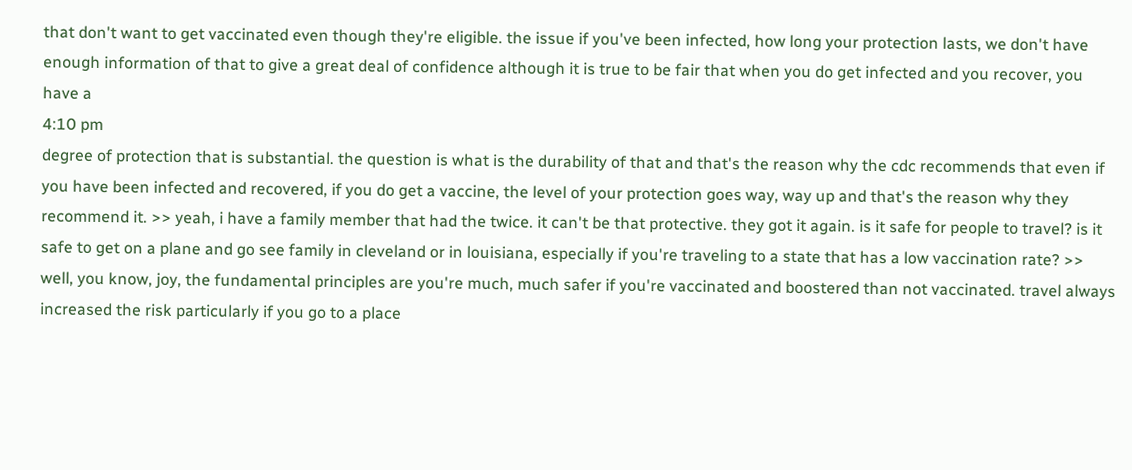that don't want to get vaccinated even though they're eligible. the issue if you've been infected, how long your protection lasts, we don't have enough information of that to give a great deal of confidence although it is true to be fair that when you do get infected and you recover, you have a
4:10 pm
degree of protection that is substantial. the question is what is the durability of that and that's the reason why the cdc recommends that even if you have been infected and recovered, if you do get a vaccine, the level of your protection goes way, way up and that's the reason why they recommend it. >> yeah, i have a family member that had the twice. it can't be that protective. they got it again. is it safe for people to travel? is it safe to get on a plane and go see family in cleveland or in louisiana, especially if you're traveling to a state that has a low vaccination rate? >> well, you know, joy, the fundamental principles are you're much, much safer if you're vaccinated and boostered than not vaccinated. travel always increased the risk particularly if you go to a place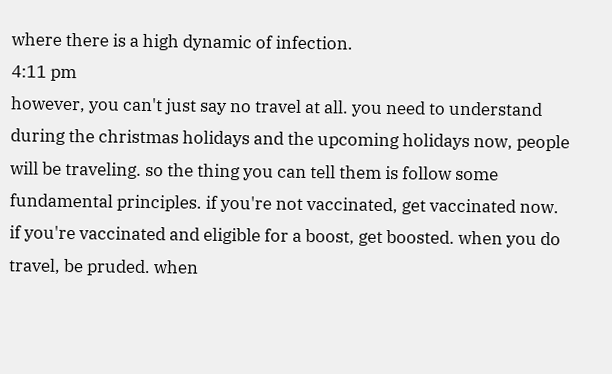where there is a high dynamic of infection.
4:11 pm
however, you can't just say no travel at all. you need to understand during the christmas holidays and the upcoming holidays now, people will be traveling. so the thing you can tell them is follow some fundamental principles. if you're not vaccinated, get vaccinated now. if you're vaccinated and eligible for a boost, get boosted. when you do travel, be pruded. when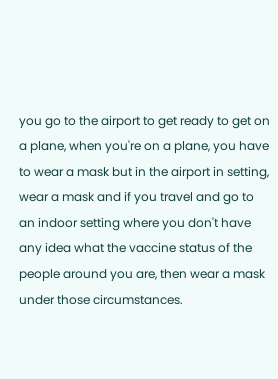you go to the airport to get ready to get on a plane, when you're on a plane, you have to wear a mask but in the airport in setting, wear a mask and if you travel and go to an indoor setting where you don't have any idea what the vaccine status of the people around you are, then wear a mask under those circumstances.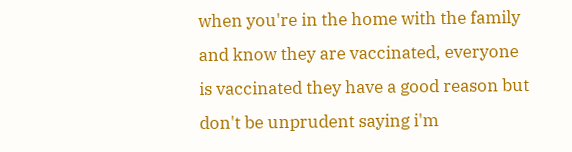when you're in the home with the family and know they are vaccinated, everyone is vaccinated they have a good reason but don't be unprudent saying i'm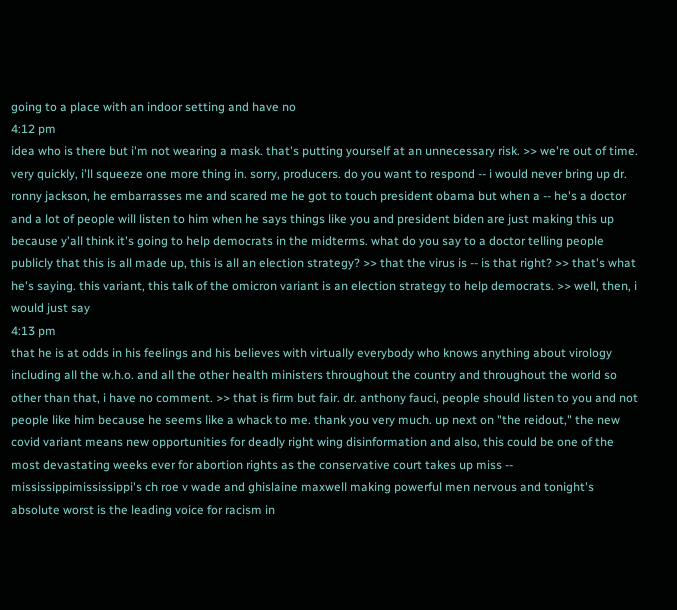going to a place with an indoor setting and have no
4:12 pm
idea who is there but i'm not wearing a mask. that's putting yourself at an unnecessary risk. >> we're out of time. very quickly, i'll squeeze one more thing in. sorry, producers. do you want to respond -- i would never bring up dr. ronny jackson, he embarrasses me and scared me he got to touch president obama but when a -- he's a doctor and a lot of people will listen to him when he says things like you and president biden are just making this up because y'all think it's going to help democrats in the midterms. what do you say to a doctor telling people publicly that this is all made up, this is all an election strategy? >> that the virus is -- is that right? >> that's what he's saying. this variant, this talk of the omicron variant is an election strategy to help democrats. >> well, then, i would just say
4:13 pm
that he is at odds in his feelings and his believes with virtually everybody who knows anything about virology including all the w.h.o. and all the other health ministers throughout the country and throughout the world so other than that, i have no comment. >> that is firm but fair. dr. anthony fauci, people should listen to you and not people like him because he seems like a whack to me. thank you very much. up next on "the reidout," the new covid variant means new opportunities for deadly right wing disinformation and also, this could be one of the most devastating weeks ever for abortion rights as the conservative court takes up miss -- mississippimississippi's ch roe v wade and ghislaine maxwell making powerful men nervous and tonight's absolute worst is the leading voice for racism in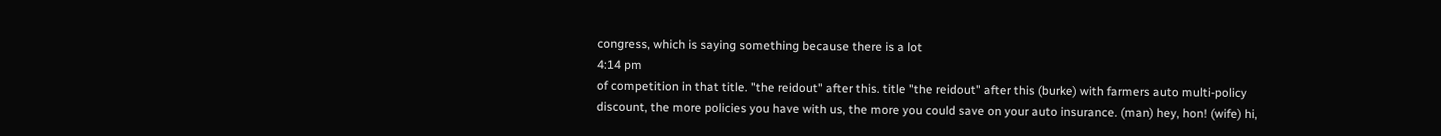congress, which is saying something because there is a lot
4:14 pm
of competition in that title. "the reidout" after this. title "the reidout" after this (burke) with farmers auto multi-policy discount, the more policies you have with us, the more you could save on your auto insurance. (man) hey, hon! (wife) hi,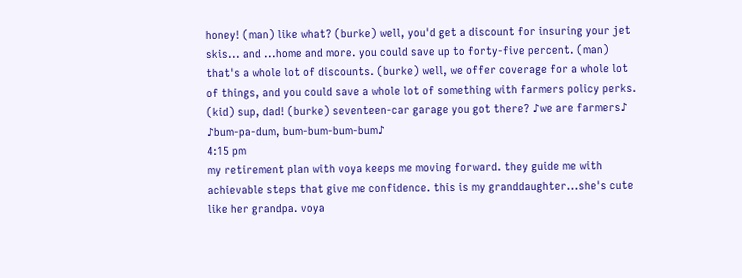honey! (man) like what? (burke) well, you'd get a discount for insuring your jet skis... and ...home and more. you could save up to forty-five percent. (man) that's a whole lot of discounts. (burke) well, we offer coverage for a whole lot of things, and you could save a whole lot of something with farmers policy perks. (kid) sup, dad! (burke) seventeen-car garage you got there? ♪we are farmers♪ ♪bum-pa-dum, bum-bum-bum-bum♪
4:15 pm
my retirement plan with voya keeps me moving forward. they guide me with achievable steps that give me confidence. this is my granddaughter...she's cute like her grandpa. voya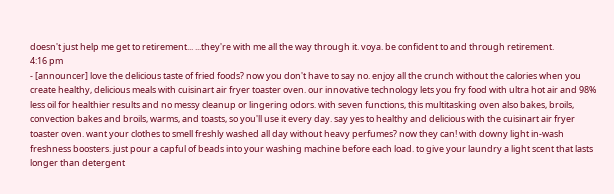doesn't just help me get to retirement... ...they're with me all the way through it. voya. be confident to and through retirement.
4:16 pm
- [announcer] love the delicious taste of fried foods? now you don't have to say no. enjoy all the crunch without the calories when you create healthy, delicious meals with cuisinart air fryer toaster oven. our innovative technology lets you fry food with ultra hot air and 98% less oil for healthier results and no messy cleanup or lingering odors. with seven functions, this multitasking oven also bakes, broils, convection bakes and broils, warms, and toasts, so you'll use it every day. say yes to healthy and delicious with the cuisinart air fryer toaster oven. want your clothes to smell freshly washed all day without heavy perfumes? now they can! with downy light in-wash freshness boosters. just pour a capful of beads into your washing machine before each load. to give your laundry a light scent that lasts longer than detergent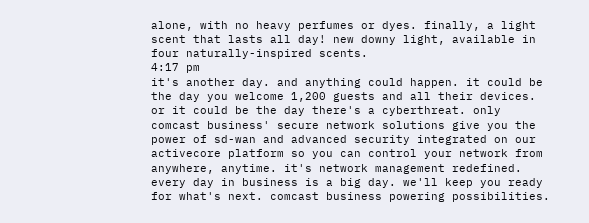alone, with no heavy perfumes or dyes. finally, a light scent that lasts all day! new downy light, available in four naturally-inspired scents.
4:17 pm
it's another day. and anything could happen. it could be the day you welcome 1,200 guests and all their devices. or it could be the day there's a cyberthreat. only comcast business' secure network solutions give you the power of sd-wan and advanced security integrated on our activecore platform so you can control your network from anywhere, anytime. it's network management redefined. every day in business is a big day. we'll keep you ready for what's next. comcast business powering possibilities.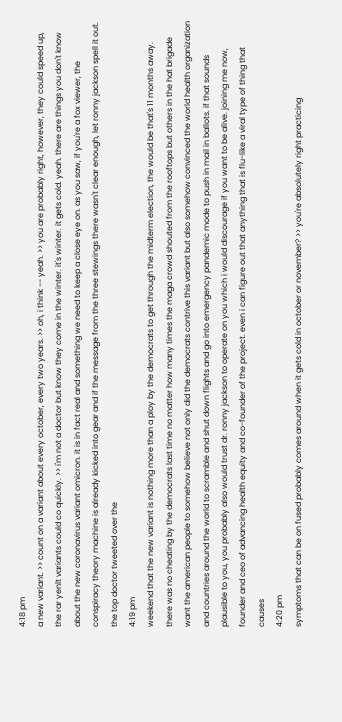4:18 pm
a new variant. >> count on a variant about every october, every two years. >> oh, i think -- yeah. >> you are probably right, however, they could speed up, the rar yenlt variants could co quickly. >> i'm not a doctor but know they come in the winter. it's winter. it gets cold. yeah. there are things you don't know about the new coronavirus variant omicron. it is in fact real and something we need to keep a close eye on. as you saw, if you're a fox viewer, the conspiracy theory machine is already kicked into gear and if the message from the three stewings there wasn't clear enough, let ronny jackson spell it out. the top doctor tweeted over the
4:19 pm
weekend that the new variant is nothing more than a ploy by the democrats to get through the midterm election, the would be that's 11 months away. there was no cheating by the democrats last time no matter how many times the maga crowd shouted from the rooftops but others in the hat brigade want the american people to somehow believe not only did the democrats contrive this variant but also somehow convinced the world health organization and countries around the world to scramble and shut down flights and go into emergency pandemic mode to push in mail in ballots. if that sounds plausible to you, you probably also would trust dr. ronny jackson to operate on you which i would discourage if you want to be alive. joining me now, founder and ceo of advancing health equity and co-founder of the project. even i can figure out that anything that is flu-like a viral type of thing that causes
4:20 pm
symptoms that can be on fused probably comes around when it gets cold in october or november? >> you're absolutely right practicing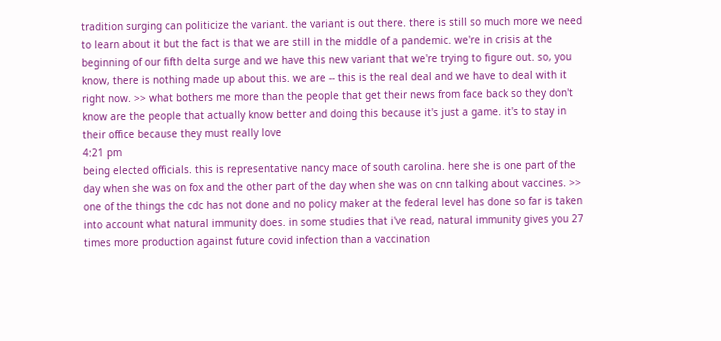tradition surging can politicize the variant. the variant is out there. there is still so much more we need to learn about it but the fact is that we are still in the middle of a pandemic. we're in crisis at the beginning of our fifth delta surge and we have this new variant that we're trying to figure out. so, you know, there is nothing made up about this. we are -- this is the real deal and we have to deal with it right now. >> what bothers me more than the people that get their news from face back so they don't know are the people that actually know better and doing this because it's just a game. it's to stay in their office because they must really love
4:21 pm
being elected officials. this is representative nancy mace of south carolina. here she is one part of the day when she was on fox and the other part of the day when she was on cnn talking about vaccines. >> one of the things the cdc has not done and no policy maker at the federal level has done so far is taken into account what natural immunity does. in some studies that i've read, natural immunity gives you 27 times more production against future covid infection than a vaccination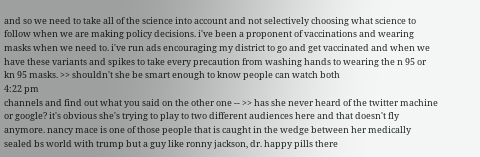and so we need to take all of the science into account and not selectively choosing what science to follow when we are making policy decisions. i've been a proponent of vaccinations and wearing masks when we need to. i've run ads encouraging my district to go and get vaccinated and when we have these variants and spikes to take every precaution from washing hands to wearing the n 95 or kn 95 masks. >> shouldn't she be smart enough to know people can watch both
4:22 pm
channels and find out what you said on the other one -- >> has she never heard of the twitter machine or google? it's obvious she's trying to play to two different audiences here and that doesn't fly anymore. nancy mace is one of those people that is caught in the wedge between her medically sealed bs world with trump but a guy like ronny jackson, dr. happy pills there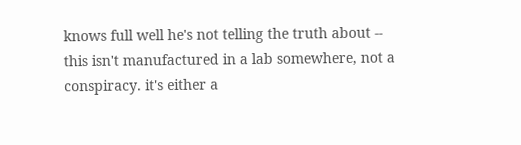knows full well he's not telling the truth about -- this isn't manufactured in a lab somewhere, not a conspiracy. it's either a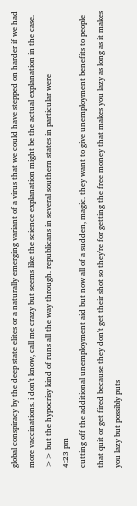global conspiracy by the deep state elites or a naturally emerging variant of a virus that we could have stepped on harder if we had more vaccinations. i don't know, call me crazy but seems like the science explanation might be the actual explanation in the case. >> but the hypocrisy kind of runs all the way through. republicans in several southern states in particular were
4:23 pm
cutting off the additional unemployment aid but now all of a sudden, magic. they want to give unemployment benefits to people that quit or get fired because they don't get their shot so they're for getting the free money that makes you lazy as long as it makes you lazy but possibly puts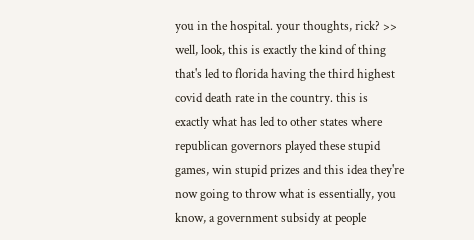you in the hospital. your thoughts, rick? >> well, look, this is exactly the kind of thing that's led to florida having the third highest covid death rate in the country. this is exactly what has led to other states where republican governors played these stupid games, win stupid prizes and this idea they're now going to throw what is essentially, you know, a government subsidy at people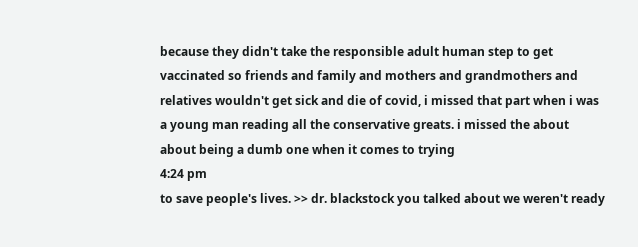because they didn't take the responsible adult human step to get vaccinated so friends and family and mothers and grandmothers and relatives wouldn't get sick and die of covid, i missed that part when i was a young man reading all the conservative greats. i missed the about about being a dumb one when it comes to trying
4:24 pm
to save people's lives. >> dr. blackstock you talked about we weren't ready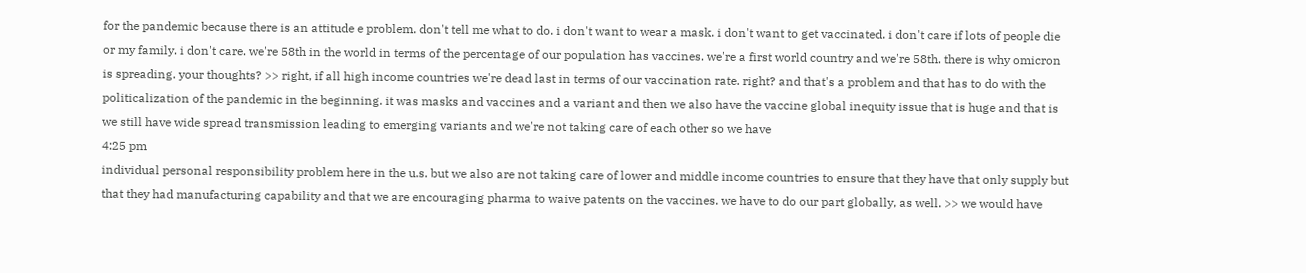for the pandemic because there is an attitude e problem. don't tell me what to do. i don't want to wear a mask. i don't want to get vaccinated. i don't care if lots of people die or my family. i don't care. we're 58th in the world in terms of the percentage of our population has vaccines. we're a first world country and we're 58th. there is why omicron is spreading. your thoughts? >> right, if all high income countries we're dead last in terms of our vaccination rate. right? and that's a problem and that has to do with the politicalization of the pandemic in the beginning. it was masks and vaccines and a variant and then we also have the vaccine global inequity issue that is huge and that is we still have wide spread transmission leading to emerging variants and we're not taking care of each other so we have
4:25 pm
individual personal responsibility problem here in the u.s. but we also are not taking care of lower and middle income countries to ensure that they have that only supply but that they had manufacturing capability and that we are encouraging pharma to waive patents on the vaccines. we have to do our part globally, as well. >> we would have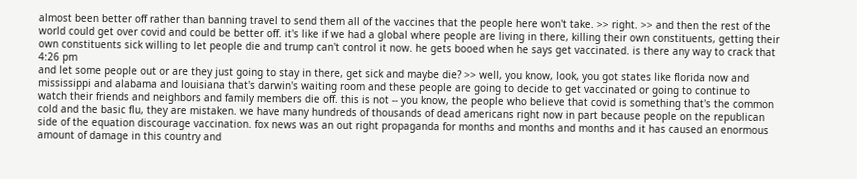almost been better off rather than banning travel to send them all of the vaccines that the people here won't take. >> right. >> and then the rest of the world could get over covid and could be better off. it's like if we had a global where people are living in there, killing their own constituents, getting their own constituents sick willing to let people die and trump can't control it now. he gets booed when he says get vaccinated. is there any way to crack that
4:26 pm
and let some people out or are they just going to stay in there, get sick and maybe die? >> well, you know, look, you got states like florida now and mississippi and alabama and louisiana that's darwin's waiting room and these people are going to decide to get vaccinated or going to continue to watch their friends and neighbors and family members die off. this is not -- you know, the people who believe that covid is something that's the common cold and the basic flu, they are mistaken. we have many hundreds of thousands of dead americans right now in part because people on the republican side of the equation discourage vaccination. fox news was an out right propaganda for months and months and months and it has caused an enormous amount of damage in this country and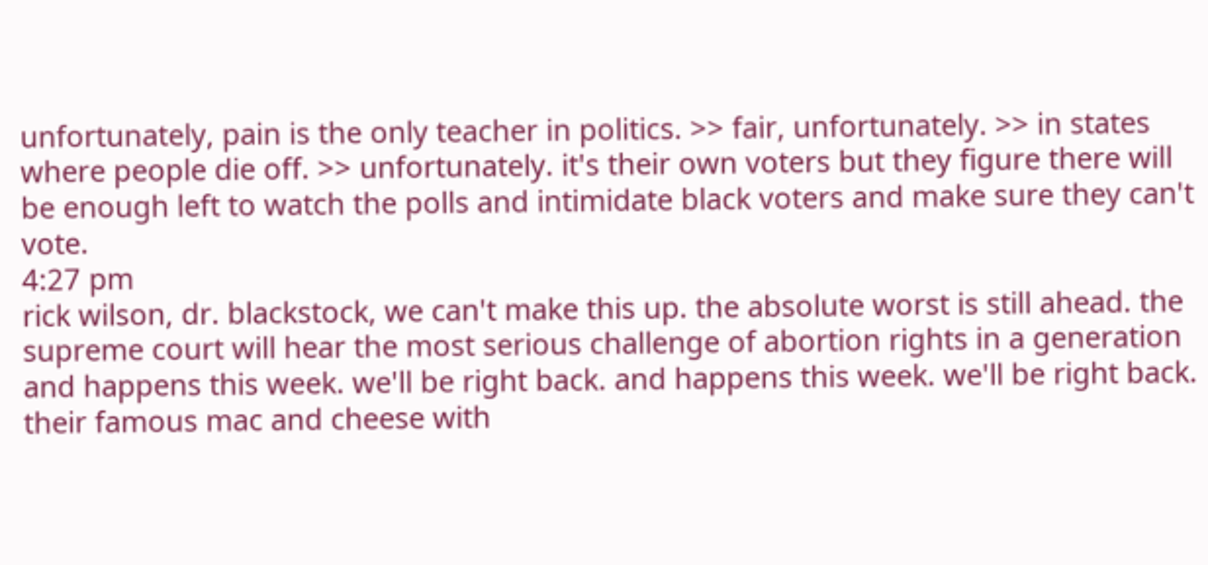unfortunately, pain is the only teacher in politics. >> fair, unfortunately. >> in states where people die off. >> unfortunately. it's their own voters but they figure there will be enough left to watch the polls and intimidate black voters and make sure they can't vote.
4:27 pm
rick wilson, dr. blackstock, we can't make this up. the absolute worst is still ahead. the supreme court will hear the most serious challenge of abortion rights in a generation and happens this week. we'll be right back. and happens this week. we'll be right back. their famous mac and cheese with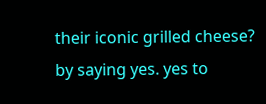their iconic grilled cheese? by saying yes. yes to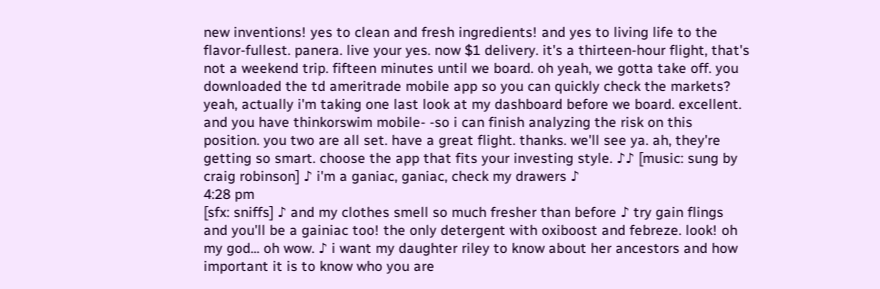new inventions! yes to clean and fresh ingredients! and yes to living life to the flavor-fullest. panera. live your yes. now $1 delivery. it's a thirteen-hour flight, that's not a weekend trip. fifteen minutes until we board. oh yeah, we gotta take off. you downloaded the td ameritrade mobile app so you can quickly check the markets? yeah, actually i'm taking one last look at my dashboard before we board. excellent. and you have thinkorswim mobile- -so i can finish analyzing the risk on this position. you two are all set. have a great flight. thanks. we'll see ya. ah, they're getting so smart. choose the app that fits your investing style. ♪♪ [music: sung by craig robinson] ♪ i'm a ganiac, ganiac, check my drawers ♪
4:28 pm
[sfx: sniffs] ♪ and my clothes smell so much fresher than before ♪ try gain flings and you'll be a gainiac too! the only detergent with oxiboost and febreze. look! oh my god... oh wow. ♪ i want my daughter riley to know about her ancestors and how important it is to know who you are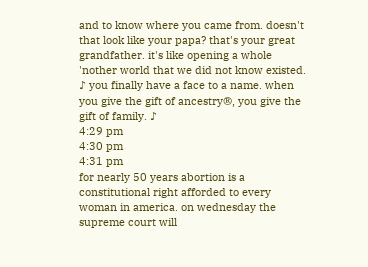and to know where you came from. doesn't that look like your papa? that's your great grandfather. it's like opening a whole 'nother world that we did not know existed. ♪ you finally have a face to a name. when you give the gift of ancestry®, you give the gift of family. ♪
4:29 pm
4:30 pm
4:31 pm
for nearly 50 years abortion is a constitutional right afforded to every woman in america. on wednesday the supreme court will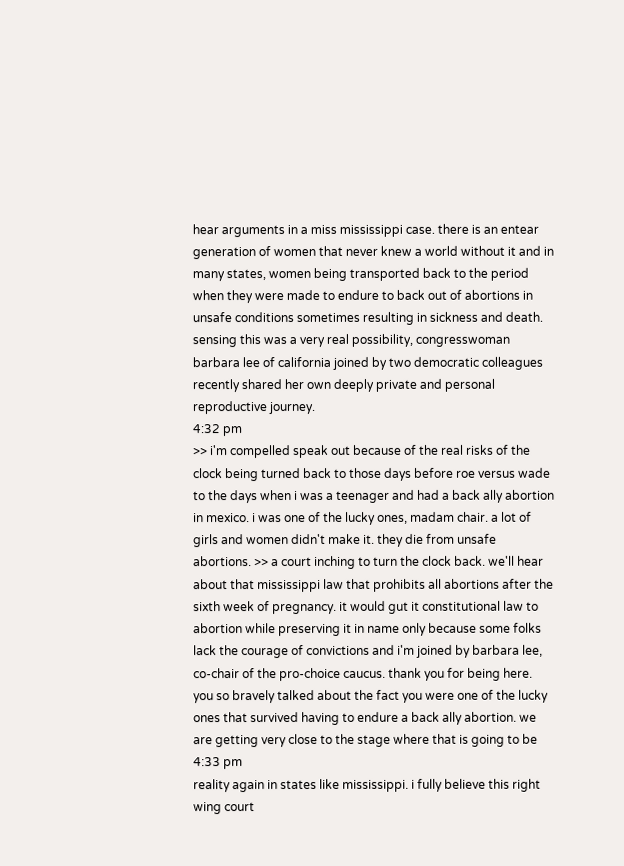hear arguments in a miss mississippi case. there is an entear generation of women that never knew a world without it and in many states, women being transported back to the period when they were made to endure to back out of abortions in unsafe conditions sometimes resulting in sickness and death. sensing this was a very real possibility, congresswoman barbara lee of california joined by two democratic colleagues recently shared her own deeply private and personal reproductive journey.
4:32 pm
>> i'm compelled speak out because of the real risks of the clock being turned back to those days before roe versus wade to the days when i was a teenager and had a back ally abortion in mexico. i was one of the lucky ones, madam chair. a lot of girls and women didn't make it. they die from unsafe abortions. >> a court inching to turn the clock back. we'll hear about that mississippi law that prohibits all abortions after the sixth week of pregnancy. it would gut it constitutional law to abortion while preserving it in name only because some folks lack the courage of convictions and i'm joined by barbara lee, co-chair of the pro-choice caucus. thank you for being here. you so bravely talked about the fact you were one of the lucky ones that survived having to endure a back ally abortion. we are getting very close to the stage where that is going to be
4:33 pm
reality again in states like mississippi. i fully believe this right wing court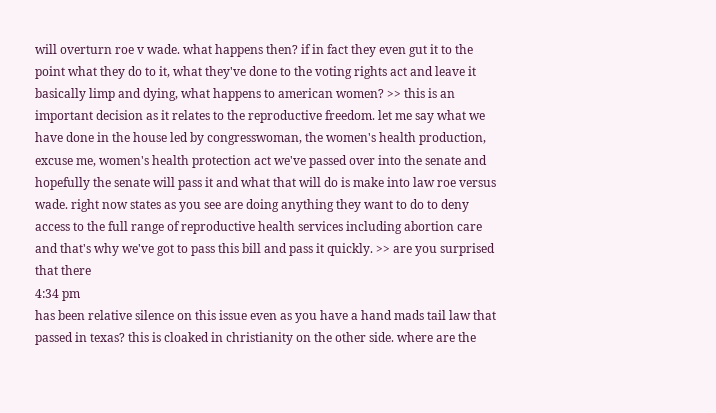will overturn roe v wade. what happens then? if in fact they even gut it to the point what they do to it, what they've done to the voting rights act and leave it basically limp and dying, what happens to american women? >> this is an important decision as it relates to the reproductive freedom. let me say what we have done in the house led by congresswoman, the women's health production, excuse me, women's health protection act we've passed over into the senate and hopefully the senate will pass it and what that will do is make into law roe versus wade. right now states as you see are doing anything they want to do to deny access to the full range of reproductive health services including abortion care and that's why we've got to pass this bill and pass it quickly. >> are you surprised that there
4:34 pm
has been relative silence on this issue even as you have a hand mads tail law that passed in texas? this is cloaked in christianity on the other side. where are the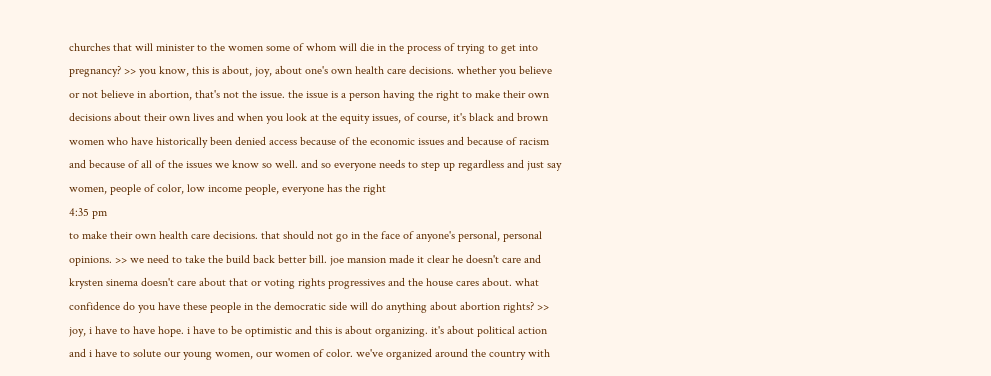churches that will minister to the women some of whom will die in the process of trying to get into pregnancy? >> you know, this is about, joy, about one's own health care decisions. whether you believe or not believe in abortion, that's not the issue. the issue is a person having the right to make their own decisions about their own lives and when you look at the equity issues, of course, it's black and brown women who have historically been denied access because of the economic issues and because of racism and because of all of the issues we know so well. and so everyone needs to step up regardless and just say women, people of color, low income people, everyone has the right
4:35 pm
to make their own health care decisions. that should not go in the face of anyone's personal, personal opinions. >> we need to take the build back better bill. joe mansion made it clear he doesn't care and krysten sinema doesn't care about that or voting rights progressives and the house cares about. what confidence do you have these people in the democratic side will do anything about abortion rights? >> joy, i have to have hope. i have to be optimistic and this is about organizing. it's about political action and i have to solute our young women, our women of color. we've organized around the country with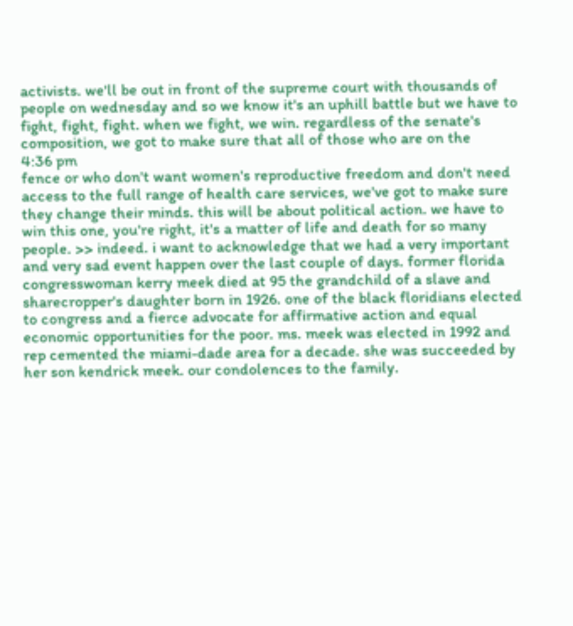activists. we'll be out in front of the supreme court with thousands of people on wednesday and so we know it's an uphill battle but we have to fight, fight, fight. when we fight, we win. regardless of the senate's composition, we got to make sure that all of those who are on the
4:36 pm
fence or who don't want women's reproductive freedom and don't need access to the full range of health care services, we've got to make sure they change their minds. this will be about political action. we have to win this one, you're right, it's a matter of life and death for so many people. >> indeed. i want to acknowledge that we had a very important and very sad event happen over the last couple of days. former florida congresswoman kerry meek died at 95 the grandchild of a slave and sharecropper's daughter born in 1926. one of the black floridians elected to congress and a fierce advocate for affirmative action and equal economic opportunities for the poor. ms. meek was elected in 1992 and rep cemented the miami-dade area for a decade. she was succeeded by her son kendrick meek. our condolences to the family.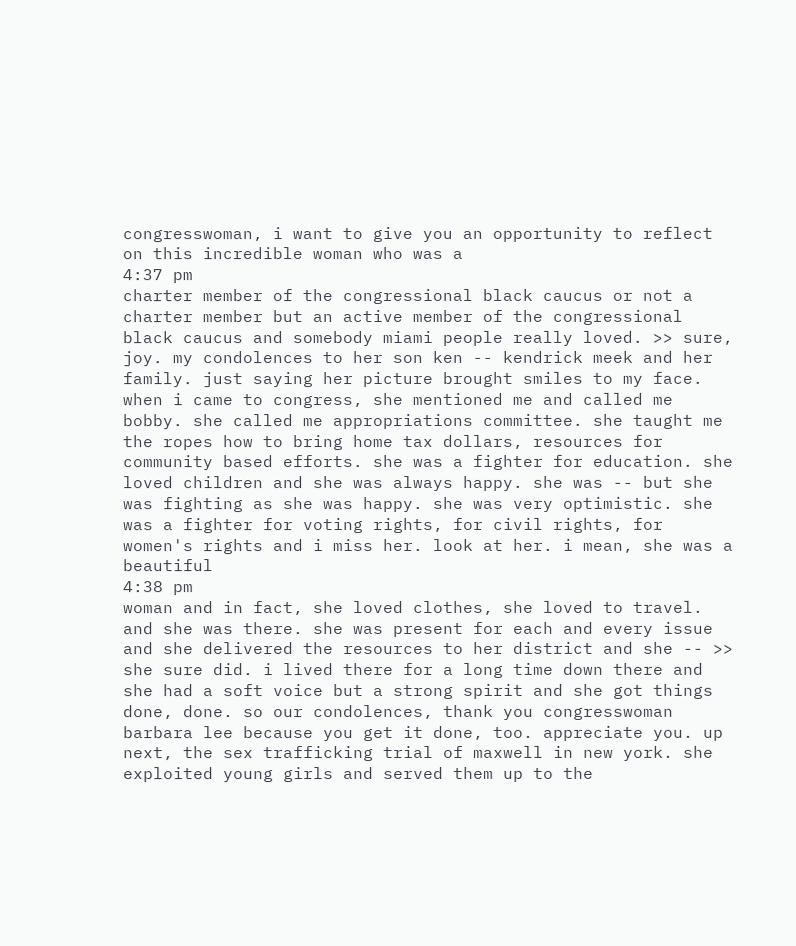congresswoman, i want to give you an opportunity to reflect on this incredible woman who was a
4:37 pm
charter member of the congressional black caucus or not a charter member but an active member of the congressional black caucus and somebody miami people really loved. >> sure, joy. my condolences to her son ken -- kendrick meek and her family. just saying her picture brought smiles to my face. when i came to congress, she mentioned me and called me bobby. she called me appropriations committee. she taught me the ropes how to bring home tax dollars, resources for community based efforts. she was a fighter for education. she loved children and she was always happy. she was -- but she was fighting as she was happy. she was very optimistic. she was a fighter for voting rights, for civil rights, for women's rights and i miss her. look at her. i mean, she was a beautiful
4:38 pm
woman and in fact, she loved clothes, she loved to travel. and she was there. she was present for each and every issue and she delivered the resources to her district and she -- >> she sure did. i lived there for a long time down there and she had a soft voice but a strong spirit and she got things done, done. so our condolences, thank you congresswoman barbara lee because you get it done, too. appreciate you. up next, the sex trafficking trial of maxwell in new york. she exploited young girls and served them up to the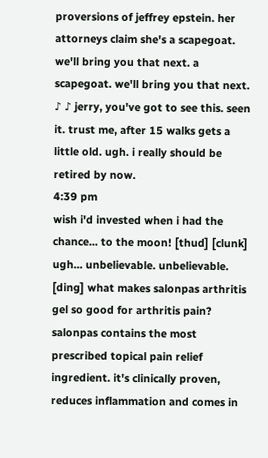proversions of jeffrey epstein. her attorneys claim she's a scapegoat. we'll bring you that next. a scapegoat. we'll bring you that next. ♪ ♪ jerry, you've got to see this. seen it. trust me, after 15 walks gets a little old. ugh. i really should be retired by now.
4:39 pm
wish i'd invested when i had the chance... to the moon! [thud] [clunk] ugh... unbelievable. unbelievable. [ding] what makes salonpas arthritis gel so good for arthritis pain? salonpas contains the most prescribed topical pain relief ingredient. it's clinically proven, reduces inflammation and comes in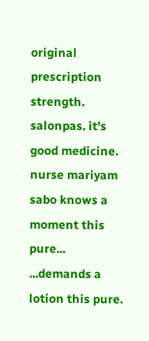original prescription strength. salonpas. it's good medicine. nurse mariyam sabo knows a moment this pure... ...demands a lotion this pure.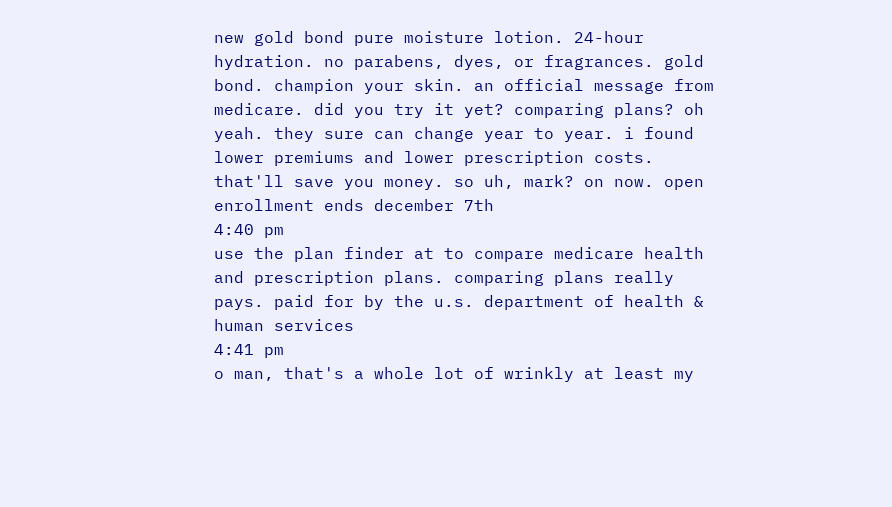new gold bond pure moisture lotion. 24-hour hydration. no parabens, dyes, or fragrances. gold bond. champion your skin. an official message from medicare. did you try it yet? comparing plans? oh yeah. they sure can change year to year. i found lower premiums and lower prescription costs. that'll save you money. so uh, mark? on now. open enrollment ends december 7th
4:40 pm
use the plan finder at to compare medicare health and prescription plans. comparing plans really pays. paid for by the u.s. department of health & human services
4:41 pm
o man, that's a whole lot of wrinkly at least my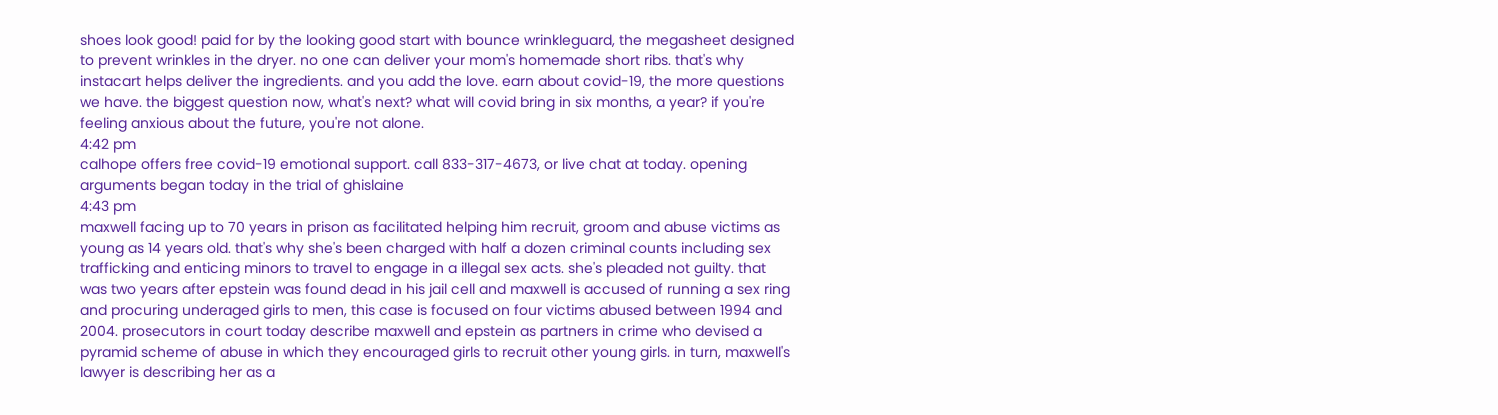shoes look good! paid for by the looking good start with bounce wrinkleguard, the megasheet designed to prevent wrinkles in the dryer. no one can deliver your mom's homemade short ribs. that's why instacart helps deliver the ingredients. and you add the love. earn about covid-19, the more questions we have. the biggest question now, what's next? what will covid bring in six months, a year? if you're feeling anxious about the future, you're not alone.
4:42 pm
calhope offers free covid-19 emotional support. call 833-317-4673, or live chat at today. opening arguments began today in the trial of ghislaine
4:43 pm
maxwell facing up to 70 years in prison as facilitated helping him recruit, groom and abuse victims as young as 14 years old. that's why she's been charged with half a dozen criminal counts including sex trafficking and enticing minors to travel to engage in a illegal sex acts. she's pleaded not guilty. that was two years after epstein was found dead in his jail cell and maxwell is accused of running a sex ring and procuring underaged girls to men, this case is focused on four victims abused between 1994 and 2004. prosecutors in court today describe maxwell and epstein as partners in crime who devised a pyramid scheme of abuse in which they encouraged girls to recruit other young girls. in turn, maxwell's lawyer is describing her as a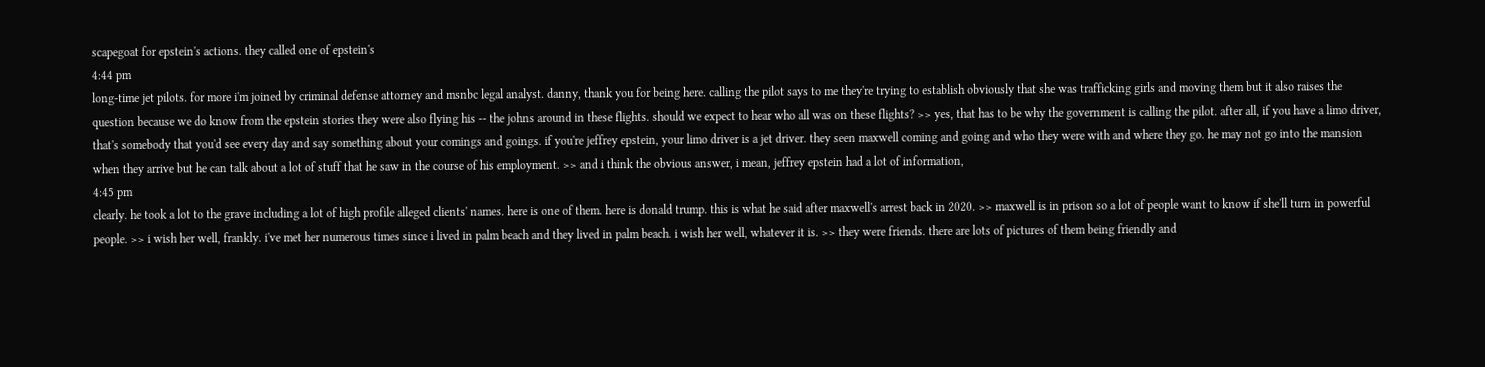scapegoat for epstein's actions. they called one of epstein's
4:44 pm
long-time jet pilots. for more i'm joined by criminal defense attorney and msnbc legal analyst. danny, thank you for being here. calling the pilot says to me they're trying to establish obviously that she was trafficking girls and moving them but it also raises the question because we do know from the epstein stories they were also flying his -- the johns around in these flights. should we expect to hear who all was on these flights? >> yes, that has to be why the government is calling the pilot. after all, if you have a limo driver, that's somebody that you'd see every day and say something about your comings and goings. if you're jeffrey epstein, your limo driver is a jet driver. they seen maxwell coming and going and who they were with and where they go. he may not go into the mansion when they arrive but he can talk about a lot of stuff that he saw in the course of his employment. >> and i think the obvious answer, i mean, jeffrey epstein had a lot of information,
4:45 pm
clearly. he took a lot to the grave including a lot of high profile alleged clients' names. here is one of them. here is donald trump. this is what he said after maxwell's arrest back in 2020. >> maxwell is in prison so a lot of people want to know if she'll turn in powerful people. >> i wish her well, frankly. i've met her numerous times since i lived in palm beach and they lived in palm beach. i wish her well, whatever it is. >> they were friends. there are lots of pictures of them being friendly and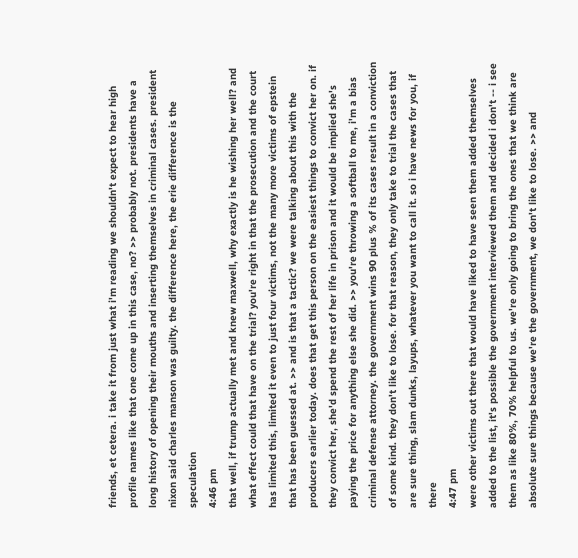friends, et cetera. i take it from just what i'm reading we shouldn't expect to hear high profile names like that one come up in this case, no? >> probably not. presidents have a long history of opening their mouths and inserting themselves in criminal cases. president nixon said charles manson was guilty. the difference here, the erie difference is the speculation
4:46 pm
that well, if trump actually met and knew maxwell, why exactly is he wishing her well? and what effect could that have on the trial? you're right in that the prosecution and the court has limited this, limited it even to just four victims, not the many more victims of epstein that has been guessed at. >> and is that a tactic? we were talking about this with the producers earlier today. does that get this person on the easiest things to convict her on. if they convict her, she'd spend the rest of her life in prison and it would be implied she's paying the price for anything else she did. >> you're throwing a softball to me, i'm a bias criminal defense attorney. the government wins 90 plus % of its cases result in a conviction of some kind. they don't like to lose. for that reason, they only take to trial the cases that are sure thing, slam dunks, layups, whatever you want to call it. so i have news for you, if there
4:47 pm
were other victims out there that would have liked to have seen them added themselves added to the list, it's possible the government interviewed them and decided i don't -- i see them as like 80%, 70% helpful to us. we're only going to bring the ones that we think are absolute sure things because we're the government, we don't like to lose. >> and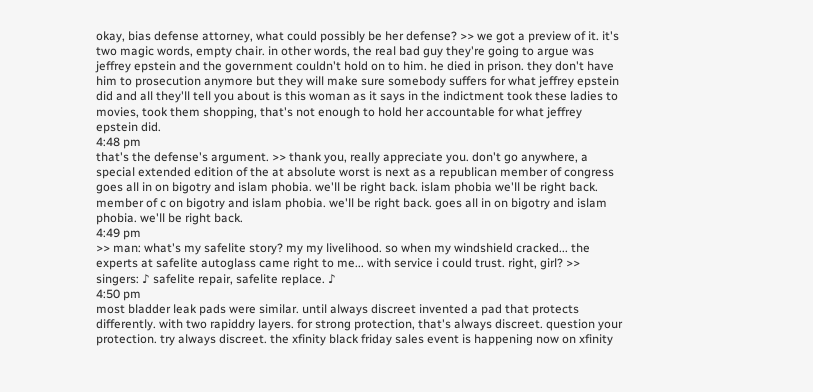okay, bias defense attorney, what could possibly be her defense? >> we got a preview of it. it's two magic words, empty chair. in other words, the real bad guy they're going to argue was jeffrey epstein and the government couldn't hold on to him. he died in prison. they don't have him to prosecution anymore but they will make sure somebody suffers for what jeffrey epstein did and all they'll tell you about is this woman as it says in the indictment took these ladies to movies, took them shopping, that's not enough to hold her accountable for what jeffrey epstein did.
4:48 pm
that's the defense's argument. >> thank you, really appreciate you. don't go anywhere, a special extended edition of the at absolute worst is next as a republican member of congress goes all in on bigotry and islam phobia. we'll be right back. islam phobia we'll be right back. member of c on bigotry and islam phobia. we'll be right back. goes all in on bigotry and islam phobia. we'll be right back.
4:49 pm
>> man: what's my safelite story? my my livelihood. so when my windshield cracked... the experts at safelite autoglass came right to me... with service i could trust. right, girl? >> singers: ♪ safelite repair, safelite replace. ♪
4:50 pm
most bladder leak pads were similar. until always discreet invented a pad that protects differently. with two rapiddry layers. for strong protection, that's always discreet. question your protection. try always discreet. the xfinity black friday sales event is happening now on xfinity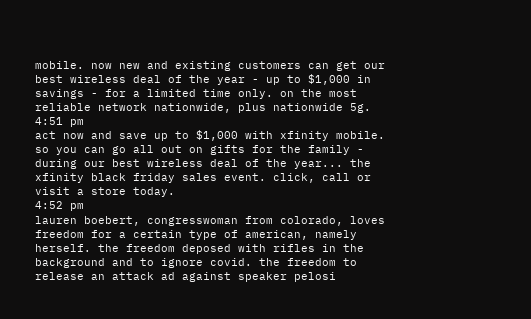mobile. now new and existing customers can get our best wireless deal of the year - up to $1,000 in savings - for a limited time only. on the most reliable network nationwide, plus nationwide 5g.
4:51 pm
act now and save up to $1,000 with xfinity mobile. so you can go all out on gifts for the family - during our best wireless deal of the year... the xfinity black friday sales event. click, call or visit a store today.
4:52 pm
lauren boebert, congresswoman from colorado, loves freedom for a certain type of american, namely herself. the freedom deposed with rifles in the background and to ignore covid. the freedom to release an attack ad against speaker pelosi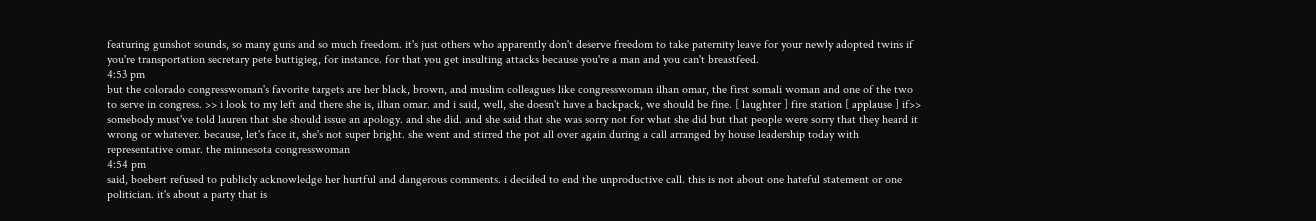featuring gunshot sounds, so many guns and so much freedom. it's just others who apparently don't deserve freedom to take paternity leave for your newly adopted twins if you're transportation secretary pete buttigieg, for instance. for that you get insulting attacks because you're a man and you can't breastfeed.
4:53 pm
but the colorado congresswoman's favorite targets are her black, brown, and muslim colleagues like congresswoman ilhan omar, the first somali woman and one of the two to serve in congress. >> i look to my left and there she is, ilhan omar. and i said, well, she doesn't have a backpack, we should be fine. [ laughter ] fire station [ applause ] if>> somebody must've told lauren that she should issue an apology. and she did. and she said that she was sorry not for what she did but that people were sorry that they heard it wrong or whatever. because, let's face it, she's not super bright. she went and stirred the pot all over again during a call arranged by house leadership today with representative omar. the minnesota congresswoman
4:54 pm
said, boebert refused to publicly acknowledge her hurtful and dangerous comments. i decided to end the unproductive call. this is not about one hateful statement or one politician. it's about a party that is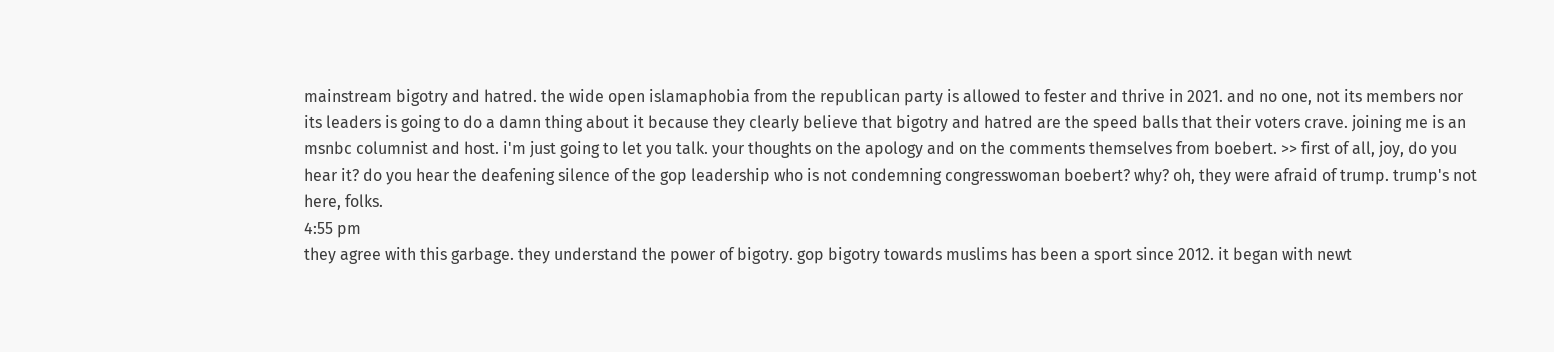mainstream bigotry and hatred. the wide open islamaphobia from the republican party is allowed to fester and thrive in 2021. and no one, not its members nor its leaders is going to do a damn thing about it because they clearly believe that bigotry and hatred are the speed balls that their voters crave. joining me is an msnbc columnist and host. i'm just going to let you talk. your thoughts on the apology and on the comments themselves from boebert. >> first of all, joy, do you hear it? do you hear the deafening silence of the gop leadership who is not condemning congresswoman boebert? why? oh, they were afraid of trump. trump's not here, folks.
4:55 pm
they agree with this garbage. they understand the power of bigotry. gop bigotry towards muslims has been a sport since 2012. it began with newt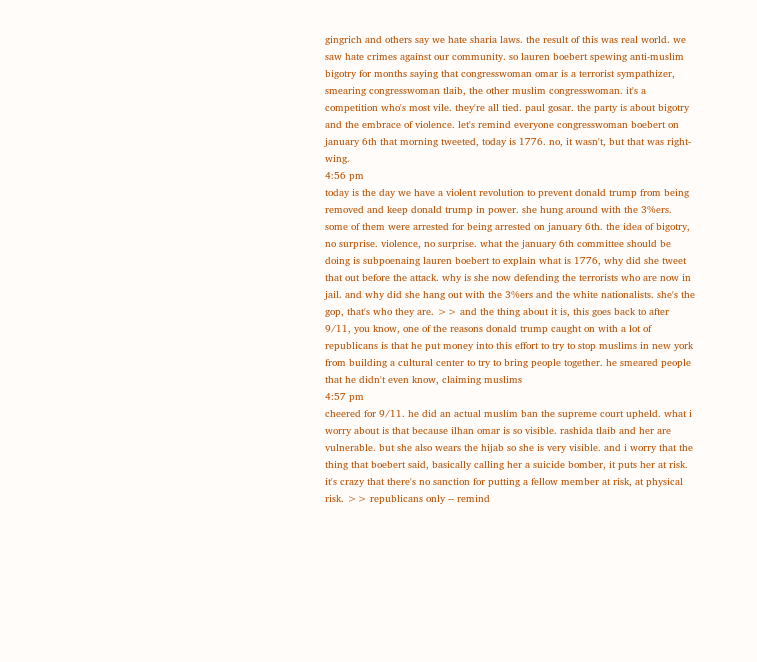gingrich and others say we hate sharia laws. the result of this was real world. we saw hate crimes against our community. so lauren boebert spewing anti-muslim bigotry for months saying that congresswoman omar is a terrorist sympathizer, smearing congresswoman tlaib, the other muslim congresswoman. it's a competition who's most vile. they're all tied. paul gosar. the party is about bigotry and the embrace of violence. let's remind everyone congresswoman boebert on january 6th that morning tweeted, today is 1776. no, it wasn't, but that was right-wing.
4:56 pm
today is the day we have a violent revolution to prevent donald trump from being removed and keep donald trump in power. she hung around with the 3%ers. some of them were arrested for being arrested on january 6th. the idea of bigotry, no surprise. violence, no surprise. what the january 6th committee should be doing is subpoenaing lauren boebert to explain what is 1776, why did she tweet that out before the attack. why is she now defending the terrorists who are now in jail. and why did she hang out with the 3%ers and the white nationalists. she's the gop, that's who they are. >> and the thing about it is, this goes back to after 9/11, you know, one of the reasons donald trump caught on with a lot of republicans is that he put money into this effort to try to stop muslims in new york from building a cultural center to try to bring people together. he smeared people that he didn't even know, claiming muslims
4:57 pm
cheered for 9/11. he did an actual muslim ban the supreme court upheld. what i worry about is that because ilhan omar is so visible. rashida tlaib and her are vulnerable. but she also wears the hijab so she is very visible. and i worry that the thing that boebert said, basically calling her a suicide bomber, it puts her at risk. it's crazy that there's no sanction for putting a fellow member at risk, at physical risk. >> republicans only -- remind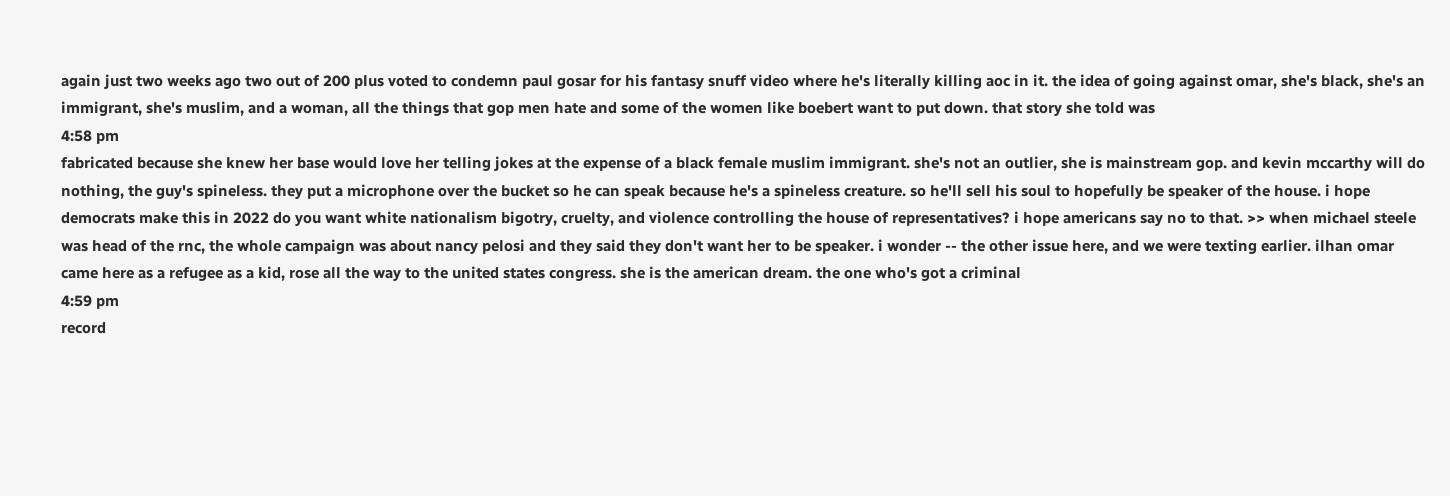again just two weeks ago two out of 200 plus voted to condemn paul gosar for his fantasy snuff video where he's literally killing aoc in it. the idea of going against omar, she's black, she's an immigrant, she's muslim, and a woman, all the things that gop men hate and some of the women like boebert want to put down. that story she told was
4:58 pm
fabricated because she knew her base would love her telling jokes at the expense of a black female muslim immigrant. she's not an outlier, she is mainstream gop. and kevin mccarthy will do nothing, the guy's spineless. they put a microphone over the bucket so he can speak because he's a spineless creature. so he'll sell his soul to hopefully be speaker of the house. i hope democrats make this in 2022 do you want white nationalism bigotry, cruelty, and violence controlling the house of representatives? i hope americans say no to that. >> when michael steele was head of the rnc, the whole campaign was about nancy pelosi and they said they don't want her to be speaker. i wonder -- the other issue here, and we were texting earlier. ilhan omar came here as a refugee as a kid, rose all the way to the united states congress. she is the american dream. the one who's got a criminal
4:59 pm
record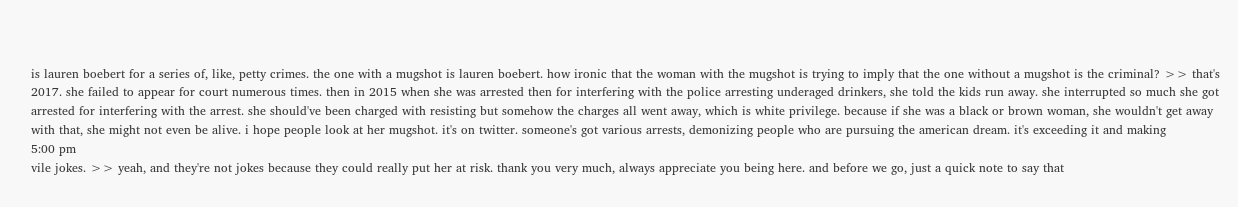is lauren boebert for a series of, like, petty crimes. the one with a mugshot is lauren boebert. how ironic that the woman with the mugshot is trying to imply that the one without a mugshot is the criminal? >> that's 2017. she failed to appear for court numerous times. then in 2015 when she was arrested then for interfering with the police arresting underaged drinkers, she told the kids run away. she interrupted so much she got arrested for interfering with the arrest. she should've been charged with resisting but somehow the charges all went away, which is white privilege. because if she was a black or brown woman, she wouldn't get away with that, she might not even be alive. i hope people look at her mugshot. it's on twitter. someone's got various arrests, demonizing people who are pursuing the american dream. it's exceeding it and making
5:00 pm
vile jokes. >> yeah, and they're not jokes because they could really put her at risk. thank you very much, always appreciate you being here. and before we go, just a quick note to say that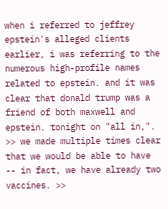when i referred to jeffrey epstein's alleged clients earlier, i was referring to the numerous high-profile names related to epstein. and it was clear that donald trump was a friend of both maxwell and epstein. tonight on "all in,". >> we made multiple times clear that we would be able to have -- in fact, we have already two vaccines. >>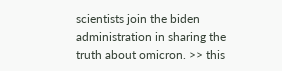scientists join the biden administration in sharing the truth about omicron. >> this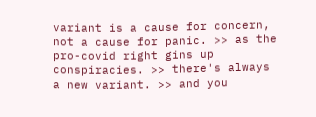variant is a cause for concern, not a cause for panic. >> as the pro-covid right gins up conspiracies. >> there's always a new variant. >> and you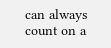can always count on a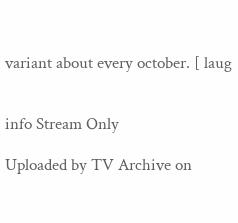variant about every october. [ laug


info Stream Only

Uploaded by TV Archive on